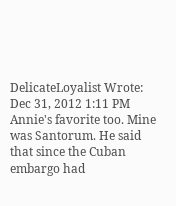DelicateLoyalist Wrote:
Dec 31, 2012 1:11 PM
Annie's favorite too. Mine was Santorum. He said that since the Cuban embargo had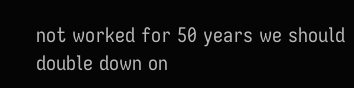not worked for 50 years we should double down on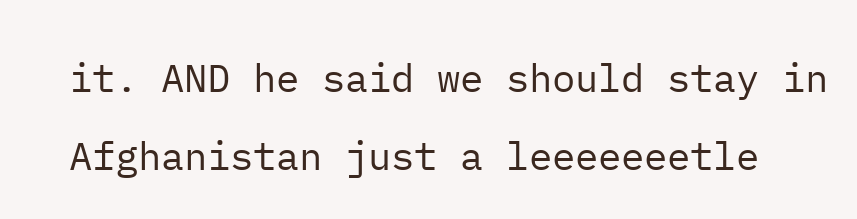it. AND he said we should stay in Afghanistan just a leeeeeeetle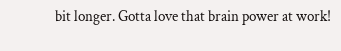bit longer. Gotta love that brain power at work!